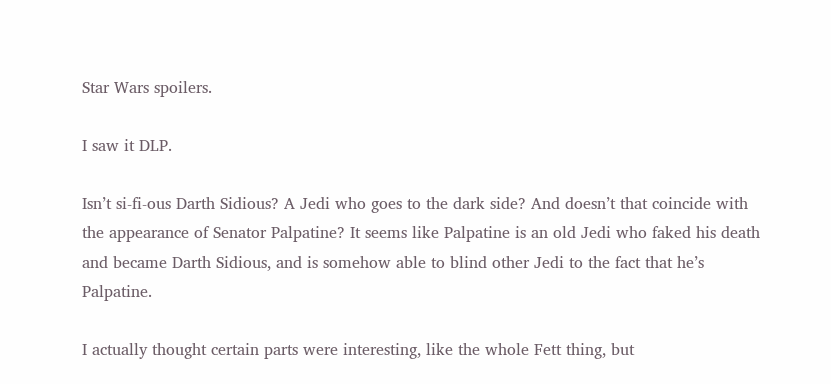Star Wars spoilers.

I saw it DLP.

Isn’t si-fi-ous Darth Sidious? A Jedi who goes to the dark side? And doesn’t that coincide with the appearance of Senator Palpatine? It seems like Palpatine is an old Jedi who faked his death and became Darth Sidious, and is somehow able to blind other Jedi to the fact that he’s Palpatine.

I actually thought certain parts were interesting, like the whole Fett thing, but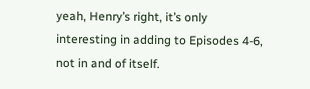yeah, Henry’s right, it’s only interesting in adding to Episodes 4-6, not in and of itself.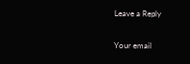Leave a Reply

Your email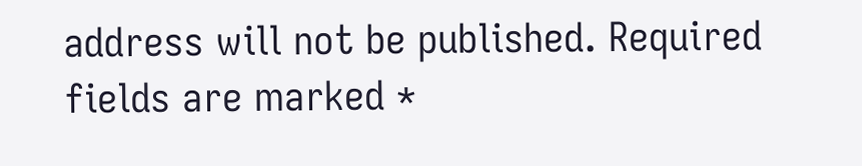address will not be published. Required fields are marked *